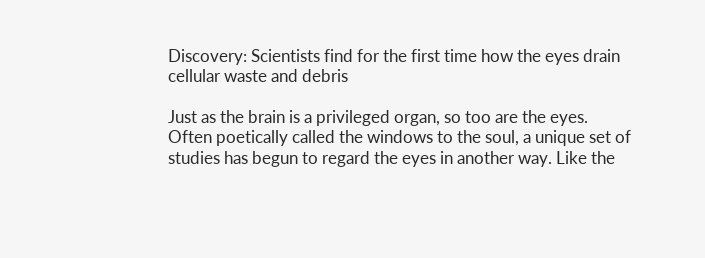Discovery: Scientists find for the first time how the eyes drain cellular waste and debris

Just as the brain is a privileged organ, so too are the eyes. Often poetically called the windows to the soul, a unique set of studies has begun to regard the eyes in another way. Like the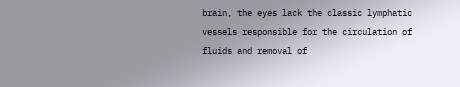brain, the eyes lack the classic lymphatic vessels responsible for the circulation of fluids and removal of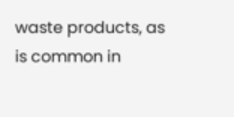waste products, as is common in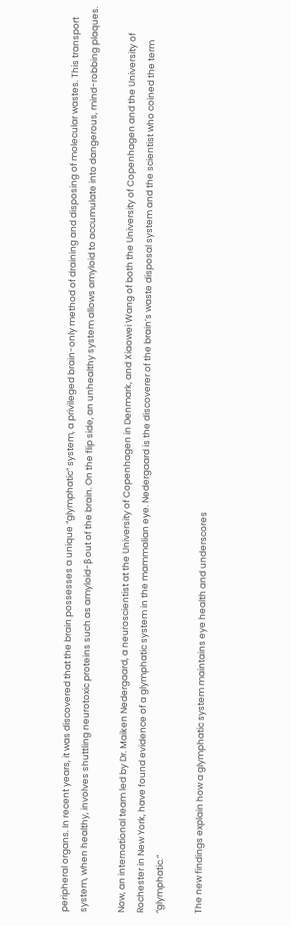peripheral organs. In recent years, it was discovered that the brain possesses a unique “glymphatic” system, a privileged brain-only method of draining and disposing of molecular wastes. This transport system, when healthy, involves shuttling neurotoxic proteins such as amyloid-β out of the brain. On the flip side, an unhealthy system allows amyloid to accumulate into dangerous, mind-robbing plaques.

Now, an international team led by Dr. Maiken Nedergaard, a neuroscientist at the University of Copenhagen in Denmark, and Xiaowei Wang of both the University of Copenhagen and the University of Rochester in New York, have found evidence of a glymphatic system in the mammalian eye. Nedergaard is the discoverer of the brain’s waste disposal system and the scientist who coined the term “glymphatic.”

The new findings explain how a glymphatic system maintains eye health and underscores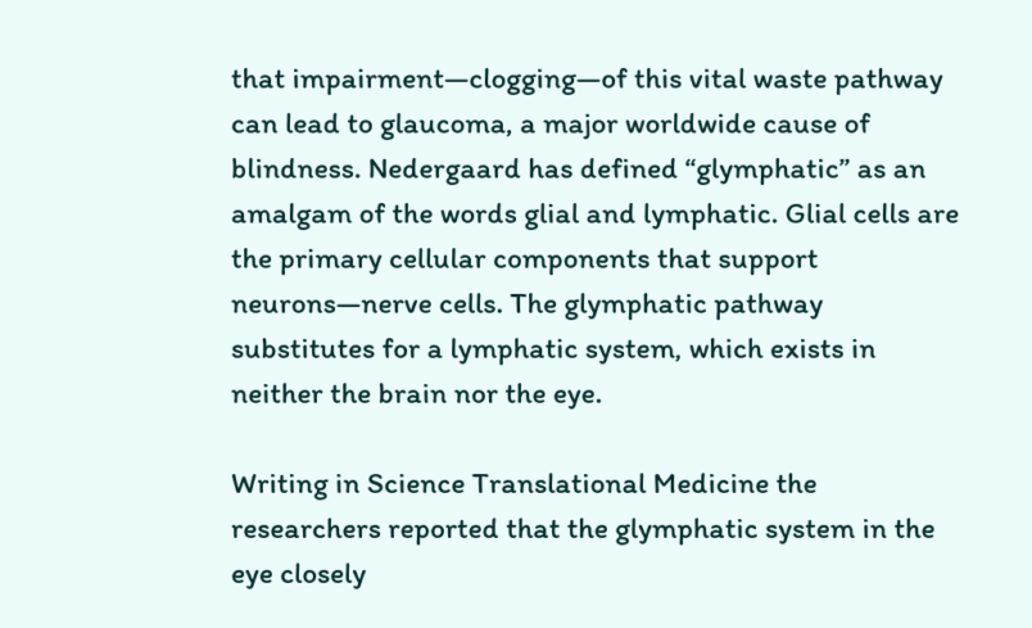that impairment—clogging—of this vital waste pathway can lead to glaucoma, a major worldwide cause of blindness. Nedergaard has defined “glymphatic” as an amalgam of the words glial and lymphatic. Glial cells are the primary cellular components that support neurons—nerve cells. The glymphatic pathway substitutes for a lymphatic system, which exists in neither the brain nor the eye.

Writing in Science Translational Medicine the researchers reported that the glymphatic system in the eye closely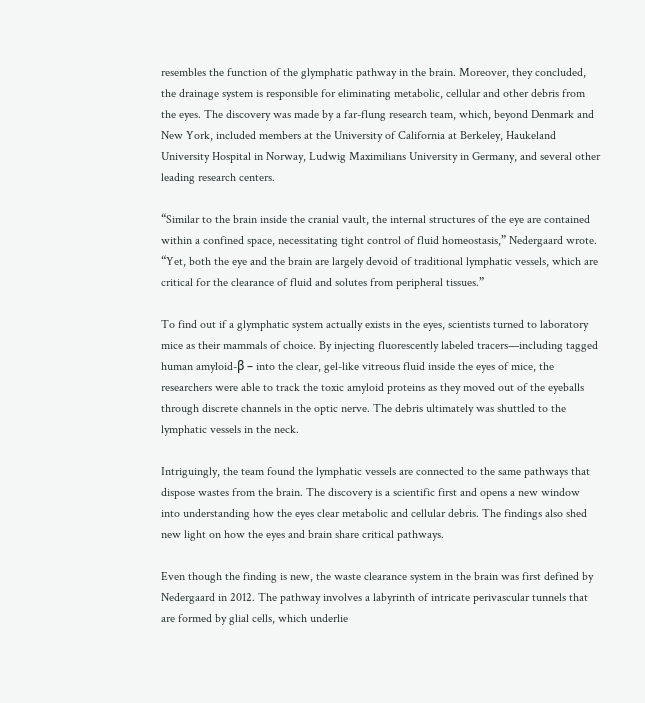resembles the function of the glymphatic pathway in the brain. Moreover, they concluded, the drainage system is responsible for eliminating metabolic, cellular and other debris from the eyes. The discovery was made by a far-flung research team, which, beyond Denmark and New York, included members at the University of California at Berkeley, Haukeland University Hospital in Norway, Ludwig Maximilians University in Germany, and several other leading research centers.

“Similar to the brain inside the cranial vault, the internal structures of the eye are contained within a confined space, necessitating tight control of fluid homeostasis,” Nedergaard wrote. “Yet, both the eye and the brain are largely devoid of traditional lymphatic vessels, which are critical for the clearance of fluid and solutes from peripheral tissues.”

To find out if a glymphatic system actually exists in the eyes, scientists turned to laboratory mice as their mammals of choice. By injecting fluorescently labeled tracers—including tagged human amyloid-β – into the clear, gel-like vitreous fluid inside the eyes of mice, the researchers were able to track the toxic amyloid proteins as they moved out of the eyeballs through discrete channels in the optic nerve. The debris ultimately was shuttled to the lymphatic vessels in the neck.

Intriguingly, the team found the lymphatic vessels are connected to the same pathways that dispose wastes from the brain. The discovery is a scientific first and opens a new window into understanding how the eyes clear metabolic and cellular debris. The findings also shed new light on how the eyes and brain share critical pathways.

Even though the finding is new, the waste clearance system in the brain was first defined by Nedergaard in 2012. The pathway involves a labyrinth of intricate perivascular tunnels that are formed by glial cells, which underlie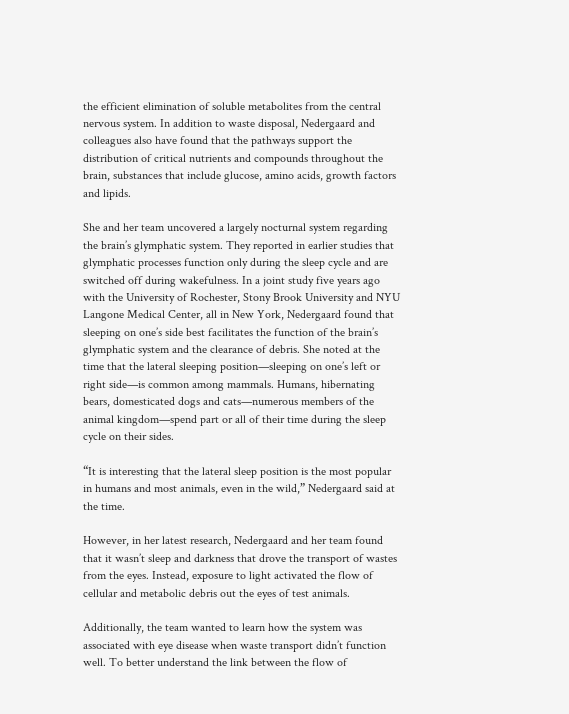the efficient elimination of soluble metabolites from the central nervous system. In addition to waste disposal, Nedergaard and colleagues also have found that the pathways support the distribution of critical nutrients and compounds throughout the brain, substances that include glucose, amino acids, growth factors and lipids.

She and her team uncovered a largely nocturnal system regarding the brain’s glymphatic system. They reported in earlier studies that glymphatic processes function only during the sleep cycle and are switched off during wakefulness. In a joint study five years ago with the University of Rochester, Stony Brook University and NYU Langone Medical Center, all in New York, Nedergaard found that sleeping on one’s side best facilitates the function of the brain’s glymphatic system and the clearance of debris. She noted at the time that the lateral sleeping position—sleeping on one’s left or right side—is common among mammals. Humans, hibernating bears, domesticated dogs and cats—numerous members of the animal kingdom—spend part or all of their time during the sleep cycle on their sides.

“It is interesting that the lateral sleep position is the most popular in humans and most animals, even in the wild,” Nedergaard said at the time.

However, in her latest research, Nedergaard and her team found that it wasn’t sleep and darkness that drove the transport of wastes from the eyes. Instead, exposure to light activated the flow of cellular and metabolic debris out the eyes of test animals.

Additionally, the team wanted to learn how the system was associated with eye disease when waste transport didn’t function well. To better understand the link between the flow of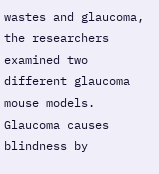wastes and glaucoma, the researchers examined two different glaucoma mouse models. Glaucoma causes blindness by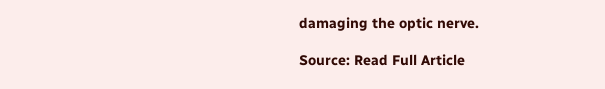damaging the optic nerve.

Source: Read Full Article